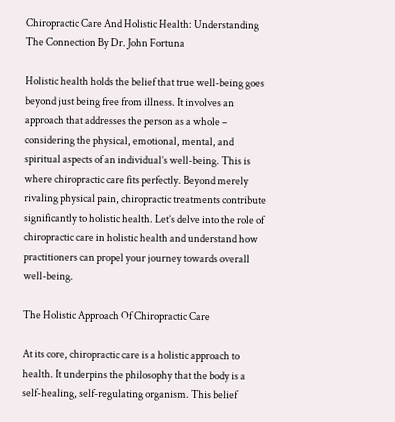Chiropractic Care And Holistic Health: Understanding The Connection By Dr. John Fortuna

Holistic health holds the belief that true well-being goes beyond just being free from illness. It involves an approach that addresses the person as a whole – considering the physical, emotional, mental, and spiritual aspects of an individual’s well-being. This is where chiropractic care fits perfectly. Beyond merely rivaling physical pain, chiropractic treatments contribute significantly to holistic health. Let’s delve into the role of chiropractic care in holistic health and understand how practitioners can propel your journey towards overall well-being.

The Holistic Approach Of Chiropractic Care

At its core, chiropractic care is a holistic approach to health. It underpins the philosophy that the body is a self-healing, self-regulating organism. This belief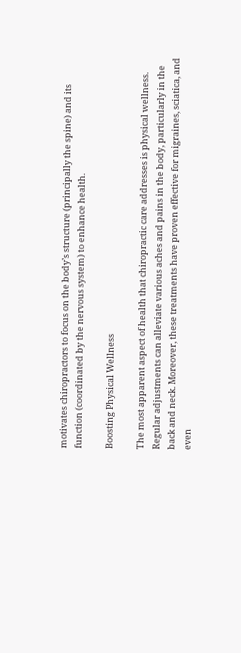motivates chiropractors to focus on the body’s structure (principally the spine) and its function (coordinated by the nervous system) to enhance health.

Boosting Physical Wellness

The most apparent aspect of health that chiropractic care addresses is physical wellness. Regular adjustments can alleviate various aches and pains in the body, particularly in the back and neck. Moreover, these treatments have proven effective for migraines, sciatica, and even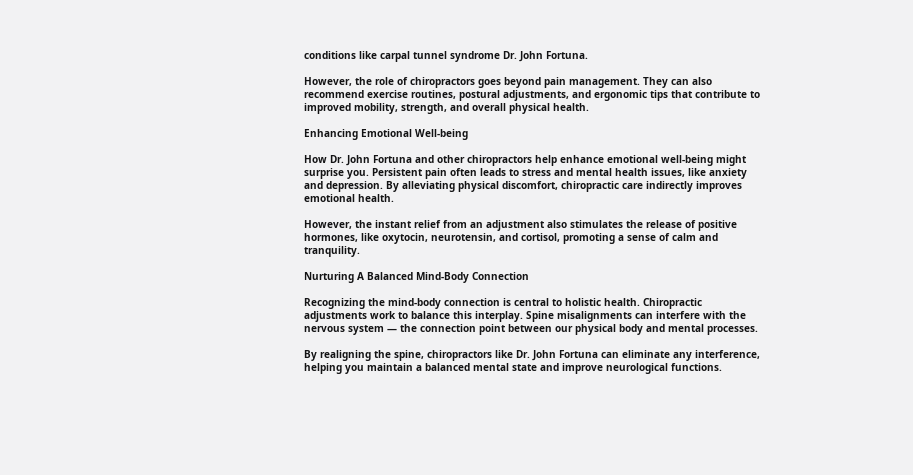conditions like carpal tunnel syndrome Dr. John Fortuna.

However, the role of chiropractors goes beyond pain management. They can also recommend exercise routines, postural adjustments, and ergonomic tips that contribute to improved mobility, strength, and overall physical health.

Enhancing Emotional Well-being

How Dr. John Fortuna and other chiropractors help enhance emotional well-being might surprise you. Persistent pain often leads to stress and mental health issues, like anxiety and depression. By alleviating physical discomfort, chiropractic care indirectly improves emotional health.

However, the instant relief from an adjustment also stimulates the release of positive hormones, like oxytocin, neurotensin, and cortisol, promoting a sense of calm and tranquility.

Nurturing A Balanced Mind-Body Connection

Recognizing the mind-body connection is central to holistic health. Chiropractic adjustments work to balance this interplay. Spine misalignments can interfere with the nervous system — the connection point between our physical body and mental processes.

By realigning the spine, chiropractors like Dr. John Fortuna can eliminate any interference, helping you maintain a balanced mental state and improve neurological functions.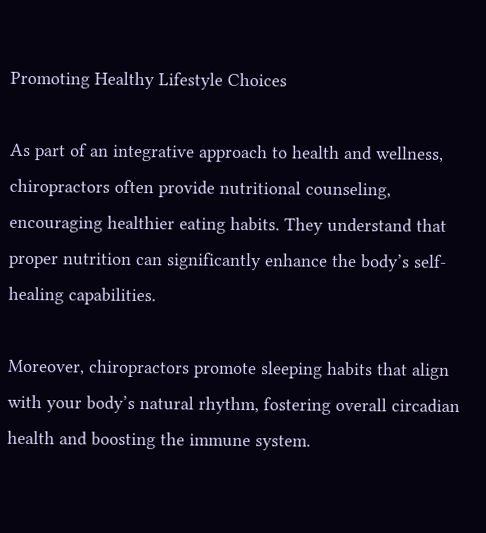Promoting Healthy Lifestyle Choices

As part of an integrative approach to health and wellness, chiropractors often provide nutritional counseling, encouraging healthier eating habits. They understand that proper nutrition can significantly enhance the body’s self-healing capabilities.

Moreover, chiropractors promote sleeping habits that align with your body’s natural rhythm, fostering overall circadian health and boosting the immune system.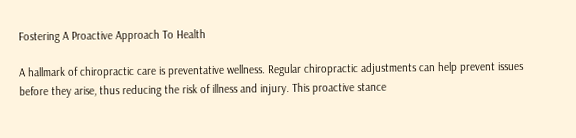Fostering A Proactive Approach To Health

A hallmark of chiropractic care is preventative wellness. Regular chiropractic adjustments can help prevent issues before they arise, thus reducing the risk of illness and injury. This proactive stance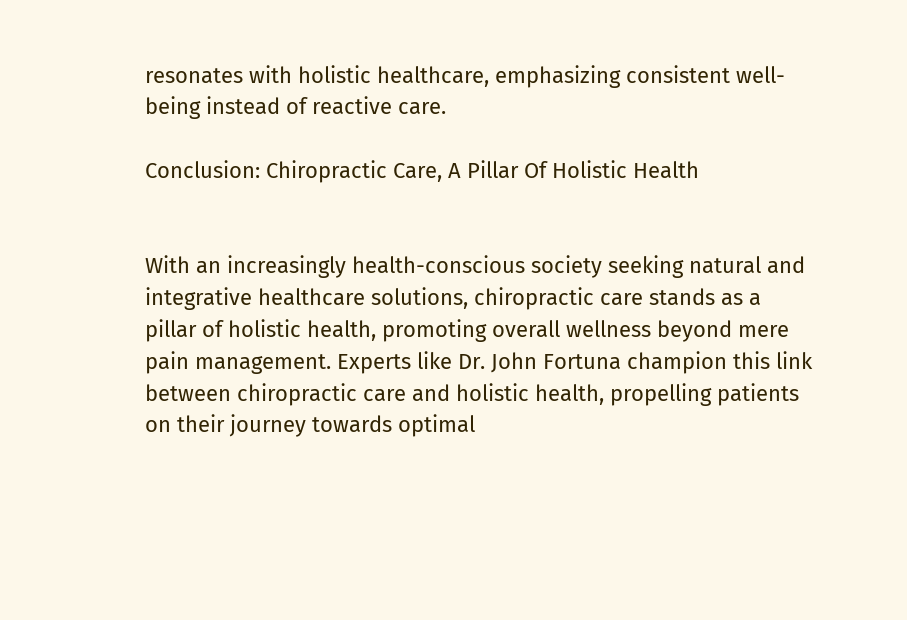resonates with holistic healthcare, emphasizing consistent well-being instead of reactive care.

Conclusion: Chiropractic Care, A Pillar Of Holistic Health


With an increasingly health-conscious society seeking natural and integrative healthcare solutions, chiropractic care stands as a pillar of holistic health, promoting overall wellness beyond mere pain management. Experts like Dr. John Fortuna champion this link between chiropractic care and holistic health, propelling patients on their journey towards optimal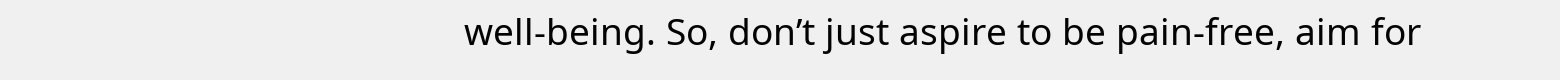well-being. So, don’t just aspire to be pain-free, aim for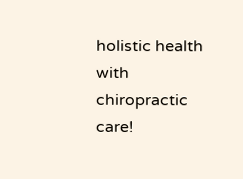holistic health with chiropractic care!